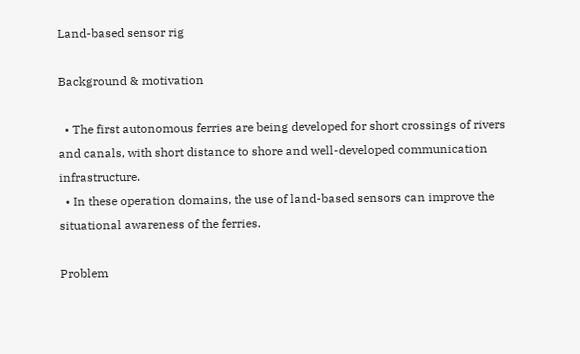Land-based sensor rig

Background & motivation

  • The first autonomous ferries are being developed for short crossings of rivers and canals, with short distance to shore and well-developed communication infrastructure.
  • In these operation domains, the use of land-based sensors can improve the situational awareness of the ferries.

Problem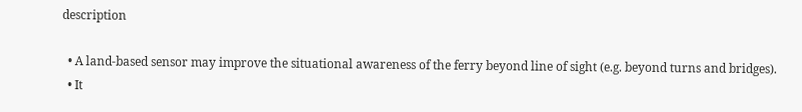description

  • A land-based sensor may improve the situational awareness of the ferry beyond line of sight (e.g. beyond turns and bridges).
  • It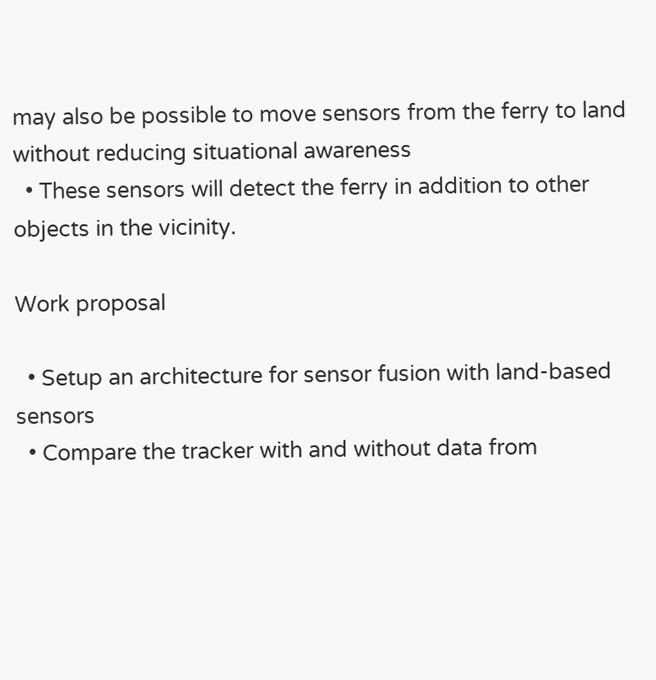may also be possible to move sensors from the ferry to land without reducing situational awareness
  • These sensors will detect the ferry in addition to other objects in the vicinity.

Work proposal

  • Setup an architecture for sensor fusion with land-based sensors
  • Compare the tracker with and without data from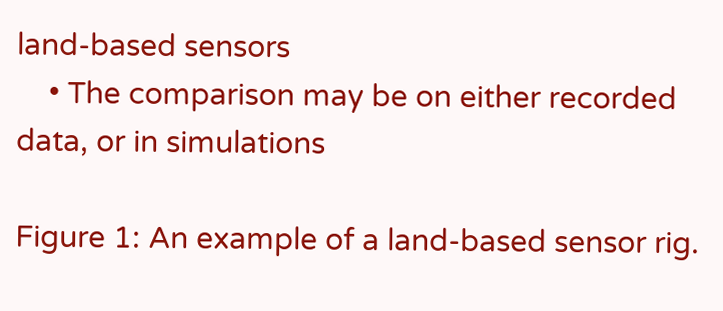land-based sensors
    • The comparison may be on either recorded data, or in simulations

Figure 1: An example of a land-based sensor rig.